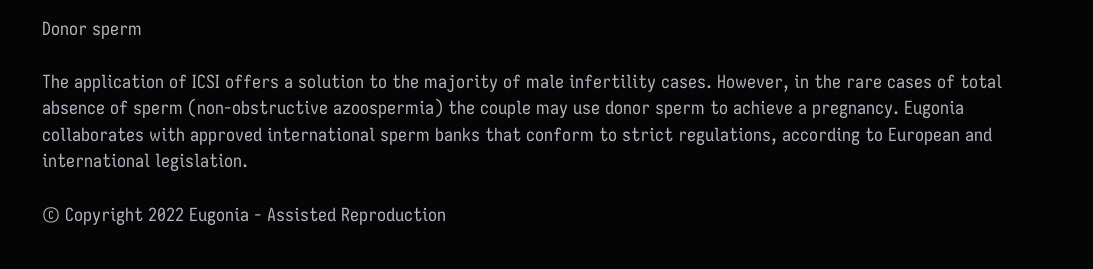Donor sperm

The application of ICSI offers a solution to the majority of male infertility cases. However, in the rare cases of total absence of sperm (non-obstructive azoospermia) the couple may use donor sperm to achieve a pregnancy. Eugonia collaborates with approved international sperm banks that conform to strict regulations, according to European and international legislation.

© Copyright 2022 Eugonia - Assisted Reproduction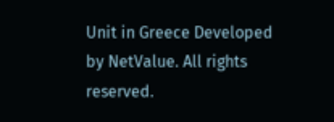Unit in Greece Developed by NetValue. All rights reserved.